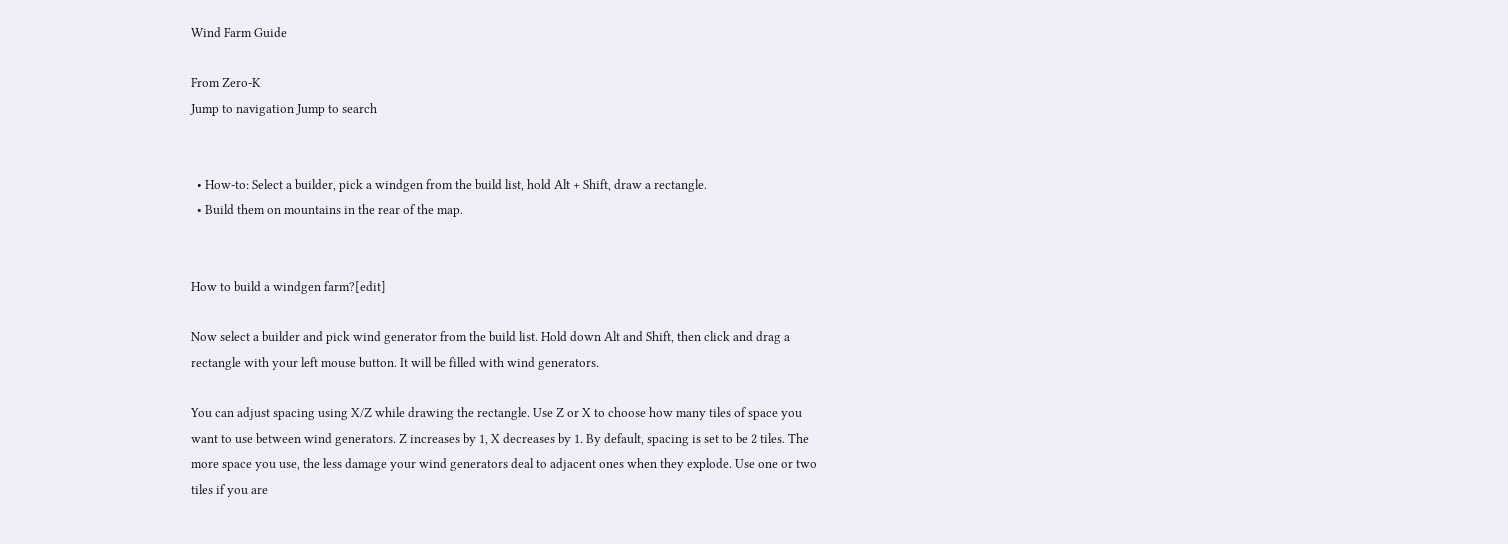Wind Farm Guide

From Zero-K
Jump to navigation Jump to search


  • How-to: Select a builder, pick a windgen from the build list, hold Alt + Shift, draw a rectangle.
  • Build them on mountains in the rear of the map.


How to build a windgen farm?[edit]

Now select a builder and pick wind generator from the build list. Hold down Alt and Shift, then click and drag a rectangle with your left mouse button. It will be filled with wind generators.

You can adjust spacing using X/Z while drawing the rectangle. Use Z or X to choose how many tiles of space you want to use between wind generators. Z increases by 1, X decreases by 1. By default, spacing is set to be 2 tiles. The more space you use, the less damage your wind generators deal to adjacent ones when they explode. Use one or two tiles if you are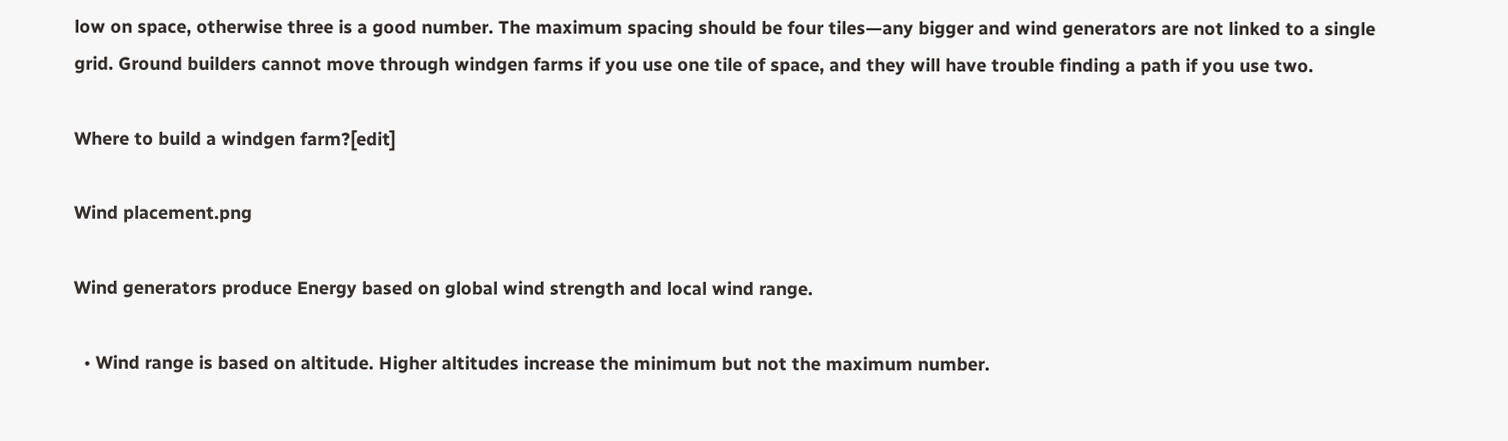low on space, otherwise three is a good number. The maximum spacing should be four tiles—any bigger and wind generators are not linked to a single grid. Ground builders cannot move through windgen farms if you use one tile of space, and they will have trouble finding a path if you use two.

Where to build a windgen farm?[edit]

Wind placement.png

Wind generators produce Energy based on global wind strength and local wind range.

  • Wind range is based on altitude. Higher altitudes increase the minimum but not the maximum number.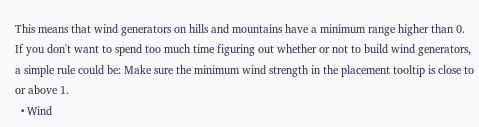This means that wind generators on hills and mountains have a minimum range higher than 0. If you don't want to spend too much time figuring out whether or not to build wind generators, a simple rule could be: Make sure the minimum wind strength in the placement tooltip is close to or above 1.
  • Wind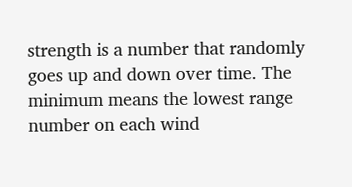strength is a number that randomly goes up and down over time. The minimum means the lowest range number on each wind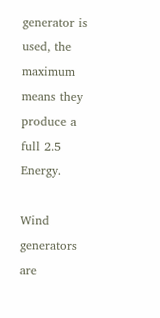generator is used, the maximum means they produce a full 2.5 Energy.

Wind generators are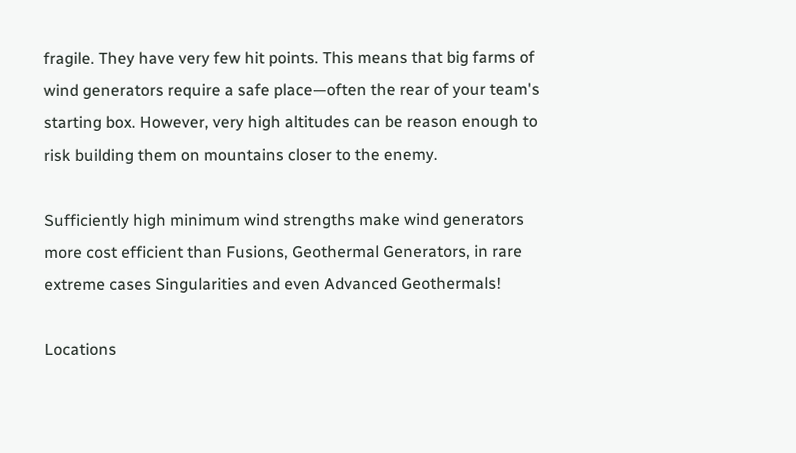fragile. They have very few hit points. This means that big farms of wind generators require a safe place—often the rear of your team's starting box. However, very high altitudes can be reason enough to risk building them on mountains closer to the enemy.

Sufficiently high minimum wind strengths make wind generators more cost efficient than Fusions, Geothermal Generators, in rare extreme cases Singularities and even Advanced Geothermals!

Locations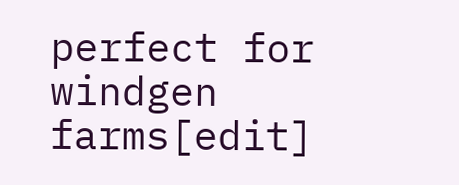perfect for windgen farms[edit]